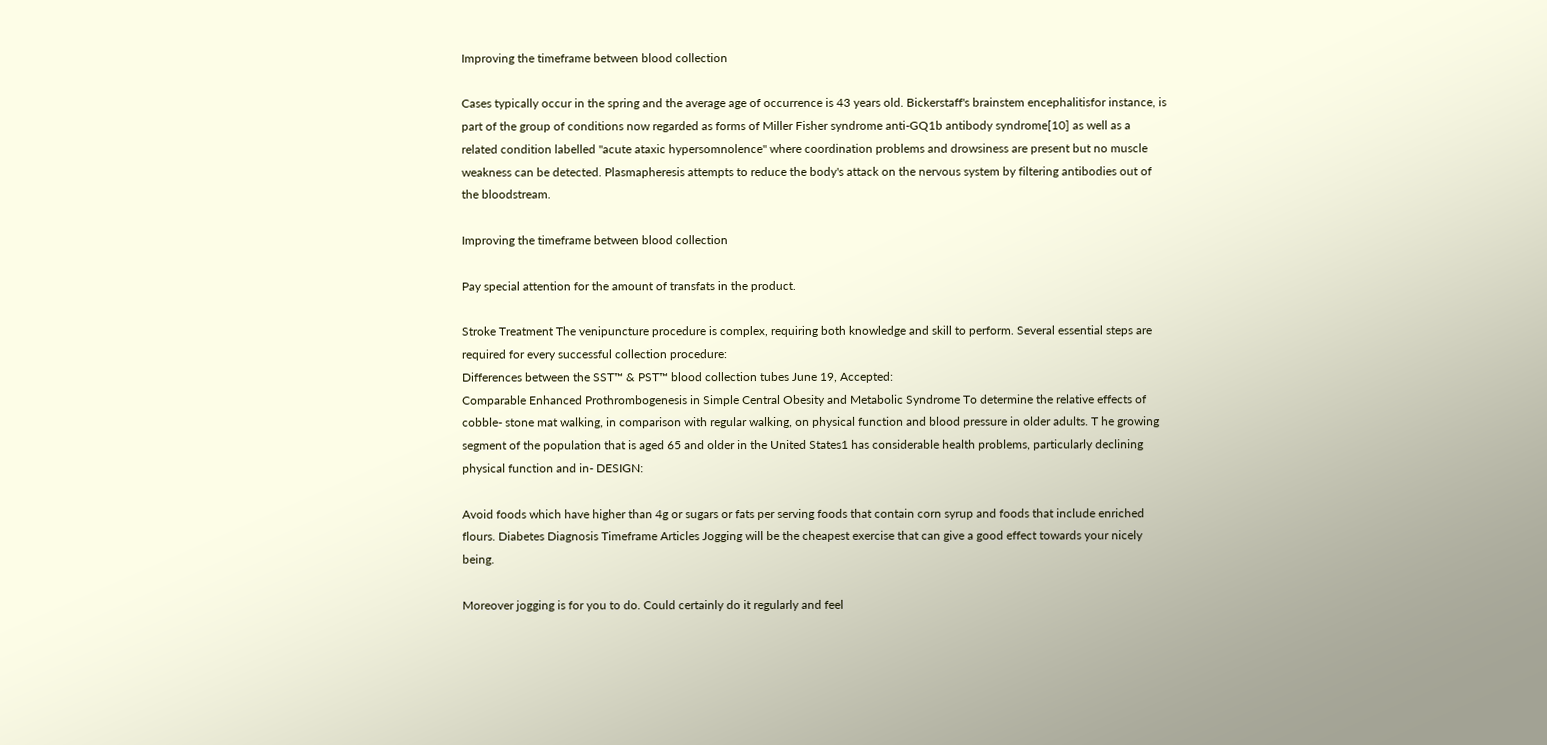Improving the timeframe between blood collection

Cases typically occur in the spring and the average age of occurrence is 43 years old. Bickerstaff's brainstem encephalitisfor instance, is part of the group of conditions now regarded as forms of Miller Fisher syndrome anti-GQ1b antibody syndrome[10] as well as a related condition labelled "acute ataxic hypersomnolence" where coordination problems and drowsiness are present but no muscle weakness can be detected. Plasmapheresis attempts to reduce the body's attack on the nervous system by filtering antibodies out of the bloodstream.

Improving the timeframe between blood collection

Pay special attention for the amount of transfats in the product.

Stroke Treatment The venipuncture procedure is complex, requiring both knowledge and skill to perform. Several essential steps are required for every successful collection procedure:
Differences between the SST™ & PST™ blood collection tubes June 19, Accepted:
Comparable Enhanced Prothrombogenesis in Simple Central Obesity and Metabolic Syndrome To determine the relative effects of cobble- stone mat walking, in comparison with regular walking, on physical function and blood pressure in older adults. T he growing segment of the population that is aged 65 and older in the United States1 has considerable health problems, particularly declining physical function and in- DESIGN:

Avoid foods which have higher than 4g or sugars or fats per serving foods that contain corn syrup and foods that include enriched flours. Diabetes Diagnosis Timeframe Articles Jogging will be the cheapest exercise that can give a good effect towards your nicely being.

Moreover jogging is for you to do. Could certainly do it regularly and feel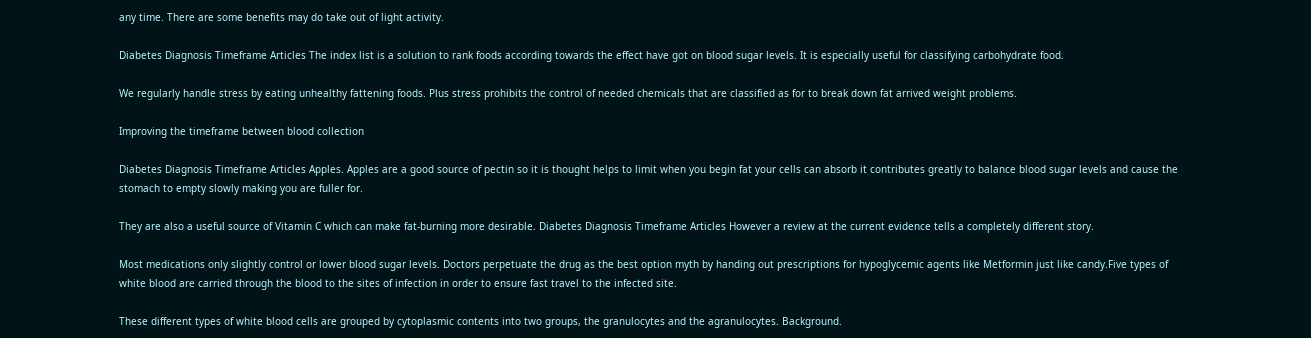any time. There are some benefits may do take out of light activity.

Diabetes Diagnosis Timeframe Articles The index list is a solution to rank foods according towards the effect have got on blood sugar levels. It is especially useful for classifying carbohydrate food.

We regularly handle stress by eating unhealthy fattening foods. Plus stress prohibits the control of needed chemicals that are classified as for to break down fat arrived weight problems.

Improving the timeframe between blood collection

Diabetes Diagnosis Timeframe Articles Apples. Apples are a good source of pectin so it is thought helps to limit when you begin fat your cells can absorb it contributes greatly to balance blood sugar levels and cause the stomach to empty slowly making you are fuller for.

They are also a useful source of Vitamin C which can make fat-burning more desirable. Diabetes Diagnosis Timeframe Articles However a review at the current evidence tells a completely different story.

Most medications only slightly control or lower blood sugar levels. Doctors perpetuate the drug as the best option myth by handing out prescriptions for hypoglycemic agents like Metformin just like candy.Five types of white blood are carried through the blood to the sites of infection in order to ensure fast travel to the infected site.

These different types of white blood cells are grouped by cytoplasmic contents into two groups, the granulocytes and the agranulocytes. Background.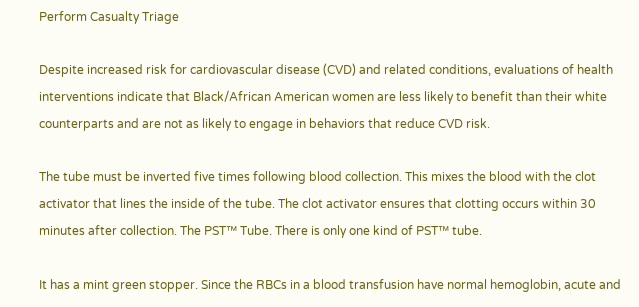Perform Casualty Triage

Despite increased risk for cardiovascular disease (CVD) and related conditions, evaluations of health interventions indicate that Black/African American women are less likely to benefit than their white counterparts and are not as likely to engage in behaviors that reduce CVD risk.

The tube must be inverted five times following blood collection. This mixes the blood with the clot activator that lines the inside of the tube. The clot activator ensures that clotting occurs within 30 minutes after collection. The PST™ Tube. There is only one kind of PST™ tube.

It has a mint green stopper. Since the RBCs in a blood transfusion have normal hemoglobin, acute and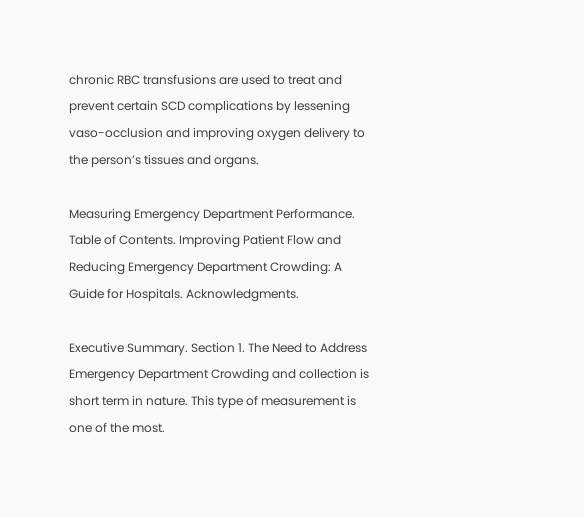chronic RBC transfusions are used to treat and prevent certain SCD complications by lessening vaso-occlusion and improving oxygen delivery to the person’s tissues and organs.

Measuring Emergency Department Performance. Table of Contents. Improving Patient Flow and Reducing Emergency Department Crowding: A Guide for Hospitals. Acknowledgments.

Executive Summary. Section 1. The Need to Address Emergency Department Crowding and collection is short term in nature. This type of measurement is one of the most.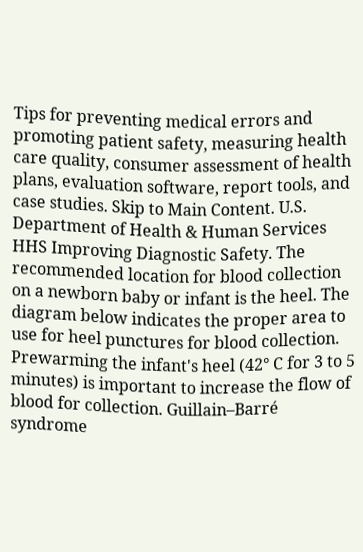Tips for preventing medical errors and promoting patient safety, measuring health care quality, consumer assessment of health plans, evaluation software, report tools, and case studies. Skip to Main Content. U.S. Department of Health & Human Services HHS Improving Diagnostic Safety. The recommended location for blood collection on a newborn baby or infant is the heel. The diagram below indicates the proper area to use for heel punctures for blood collection. Prewarming the infant's heel (42° C for 3 to 5 minutes) is important to increase the flow of blood for collection. Guillain–Barré syndrome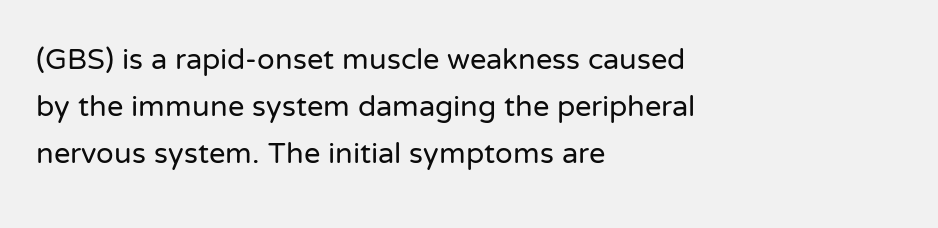(GBS) is a rapid-onset muscle weakness caused by the immune system damaging the peripheral nervous system. The initial symptoms are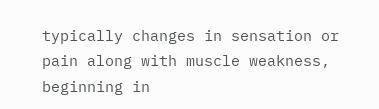typically changes in sensation or pain along with muscle weakness, beginning in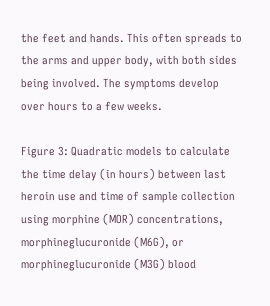the feet and hands. This often spreads to the arms and upper body, with both sides being involved. The symptoms develop over hours to a few weeks.

Figure 3: Quadratic models to calculate the time delay (in hours) between last heroin use and time of sample collection using morphine (MOR) concentrations, morphineglucuronide (M6G), or morphineglucuronide (M3G) blood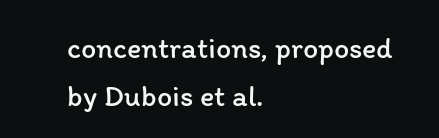concentrations, proposed by Dubois et al.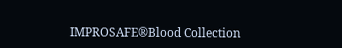IMPROSAFE®Blood Collection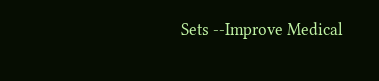Sets --Improve Medical